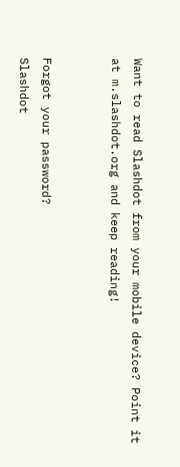Want to read Slashdot from your mobile device? Point it at m.slashdot.org and keep reading!


Forgot your password?
Slashdot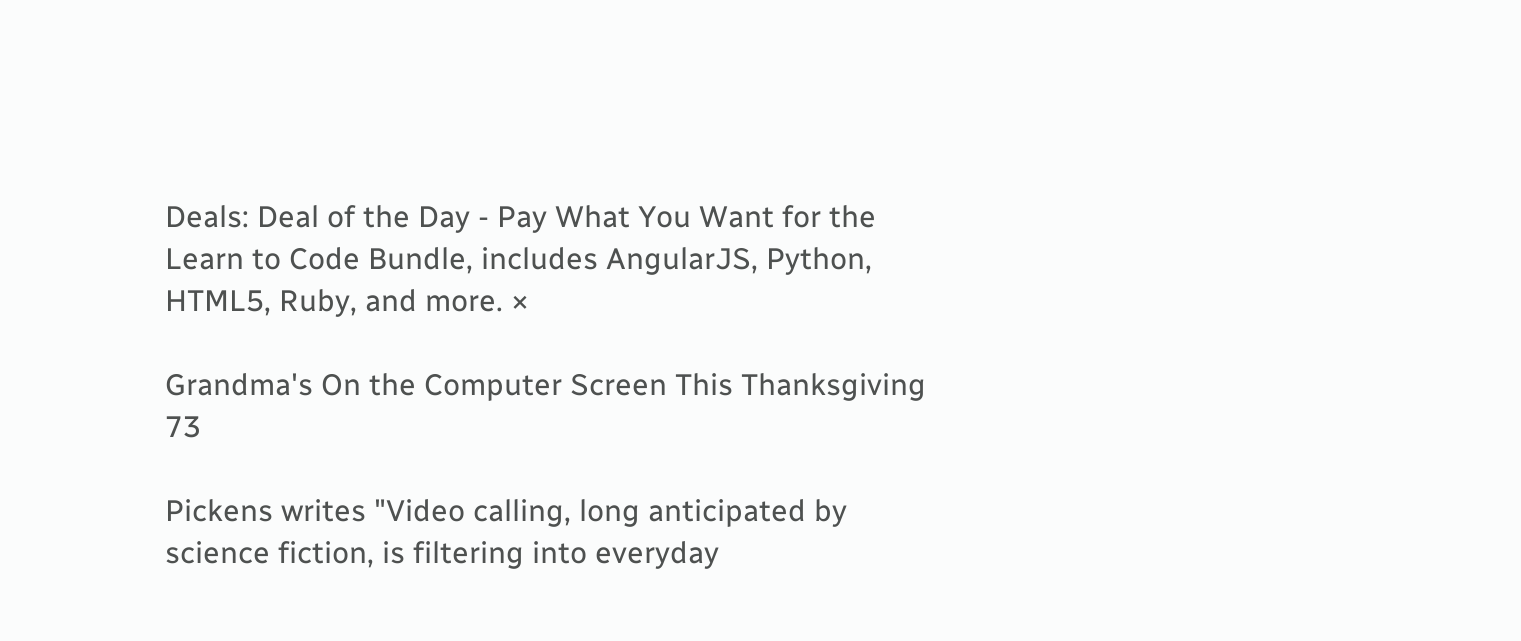Deals: Deal of the Day - Pay What You Want for the Learn to Code Bundle, includes AngularJS, Python, HTML5, Ruby, and more. ×

Grandma's On the Computer Screen This Thanksgiving 73

Pickens writes "Video calling, long anticipated by science fiction, is filtering into everyday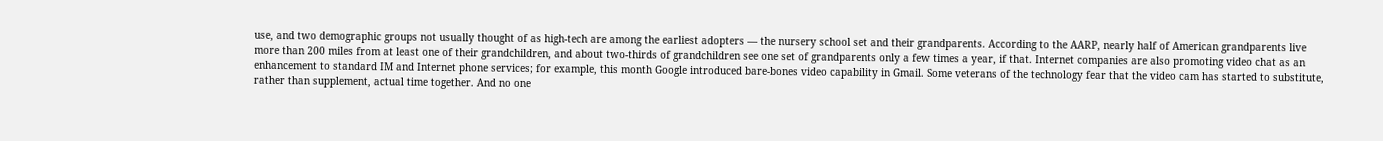use, and two demographic groups not usually thought of as high-tech are among the earliest adopters — the nursery school set and their grandparents. According to the AARP, nearly half of American grandparents live more than 200 miles from at least one of their grandchildren, and about two-thirds of grandchildren see one set of grandparents only a few times a year, if that. Internet companies are also promoting video chat as an enhancement to standard IM and Internet phone services; for example, this month Google introduced bare-bones video capability in Gmail. Some veterans of the technology fear that the video cam has started to substitute, rather than supplement, actual time together. And no one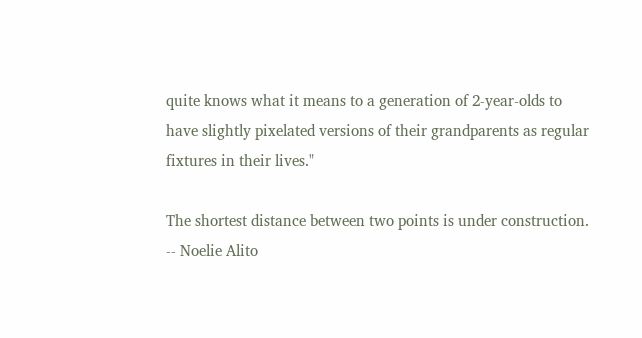quite knows what it means to a generation of 2-year-olds to have slightly pixelated versions of their grandparents as regular fixtures in their lives."

The shortest distance between two points is under construction. -- Noelie Alito